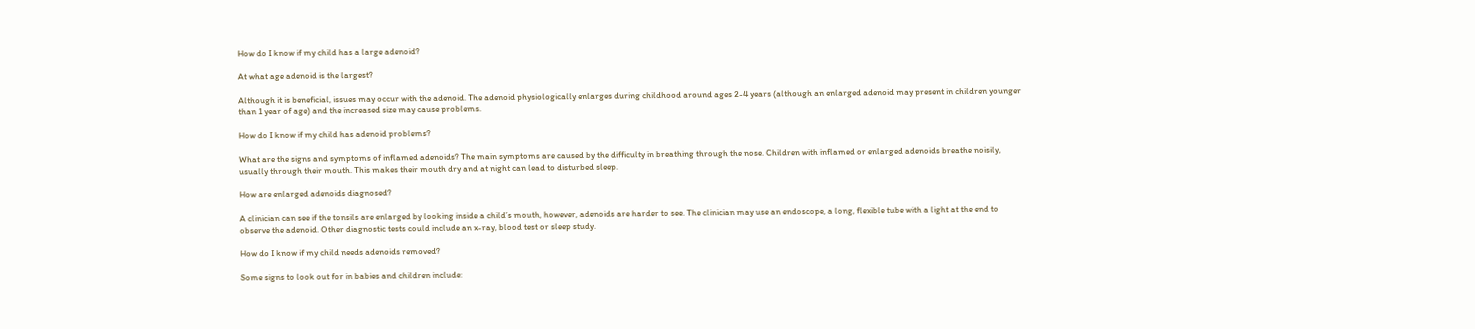How do I know if my child has a large adenoid?

At what age adenoid is the largest?

Although it is beneficial, issues may occur with the adenoid. The adenoid physiologically enlarges during childhood around ages 2-4 years (although an enlarged adenoid may present in children younger than 1 year of age) and the increased size may cause problems.

How do I know if my child has adenoid problems?

What are the signs and symptoms of inflamed adenoids? The main symptoms are caused by the difficulty in breathing through the nose. Children with inflamed or enlarged adenoids breathe noisily, usually through their mouth. This makes their mouth dry and at night can lead to disturbed sleep.

How are enlarged adenoids diagnosed?

A clinician can see if the tonsils are enlarged by looking inside a child’s mouth, however, adenoids are harder to see. The clinician may use an endoscope, a long, flexible tube with a light at the end to observe the adenoid. Other diagnostic tests could include an x-ray, blood test or sleep study.

How do I know if my child needs adenoids removed?

Some signs to look out for in babies and children include: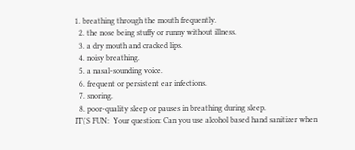1. breathing through the mouth frequently.
  2. the nose being stuffy or runny without illness.
  3. a dry mouth and cracked lips.
  4. noisy breathing.
  5. a nasal-sounding voice.
  6. frequent or persistent ear infections.
  7. snoring.
  8. poor-quality sleep or pauses in breathing during sleep.
IT\'S FUN:  Your question: Can you use alcohol based hand sanitizer when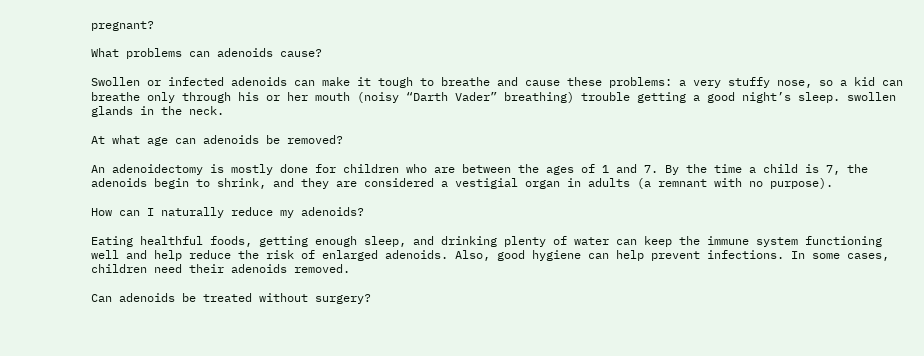pregnant?

What problems can adenoids cause?

Swollen or infected adenoids can make it tough to breathe and cause these problems: a very stuffy nose, so a kid can breathe only through his or her mouth (noisy “Darth Vader” breathing) trouble getting a good night’s sleep. swollen glands in the neck.

At what age can adenoids be removed?

An adenoidectomy is mostly done for children who are between the ages of 1 and 7. By the time a child is 7, the adenoids begin to shrink, and they are considered a vestigial organ in adults (a remnant with no purpose).

How can I naturally reduce my adenoids?

Eating healthful foods, getting enough sleep, and drinking plenty of water can keep the immune system functioning well and help reduce the risk of enlarged adenoids. Also, good hygiene can help prevent infections. In some cases, children need their adenoids removed.

Can adenoids be treated without surgery?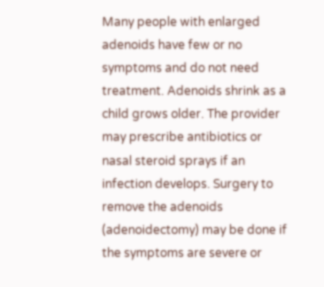Many people with enlarged adenoids have few or no symptoms and do not need treatment. Adenoids shrink as a child grows older. The provider may prescribe antibiotics or nasal steroid sprays if an infection develops. Surgery to remove the adenoids (adenoidectomy) may be done if the symptoms are severe or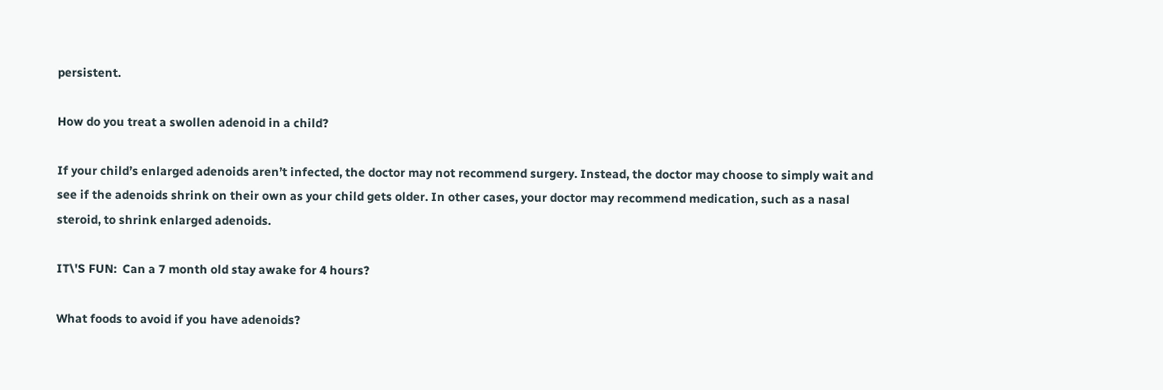persistent.

How do you treat a swollen adenoid in a child?

If your child’s enlarged adenoids aren’t infected, the doctor may not recommend surgery. Instead, the doctor may choose to simply wait and see if the adenoids shrink on their own as your child gets older. In other cases, your doctor may recommend medication, such as a nasal steroid, to shrink enlarged adenoids.

IT\'S FUN:  Can a 7 month old stay awake for 4 hours?

What foods to avoid if you have adenoids?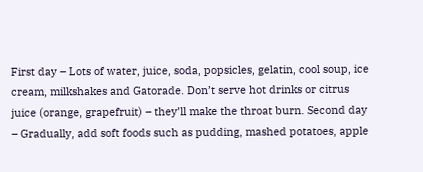First day – Lots of water, juice, soda, popsicles, gelatin, cool soup, ice cream, milkshakes and Gatorade. Don’t serve hot drinks or citrus juice (orange, grapefruit) – they’ll make the throat burn. Second day – Gradually, add soft foods such as pudding, mashed potatoes, apple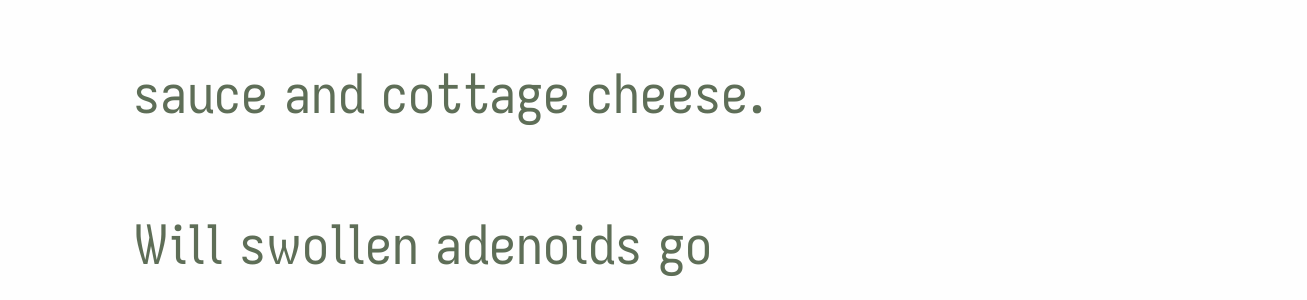sauce and cottage cheese.

Will swollen adenoids go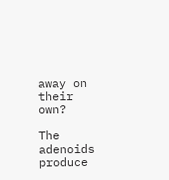away on their own?

The adenoids produce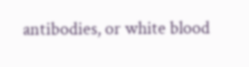antibodies, or white blood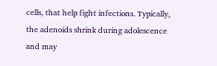cells, that help fight infections. Typically, the adenoids shrink during adolescence and may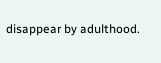disappear by adulthood.